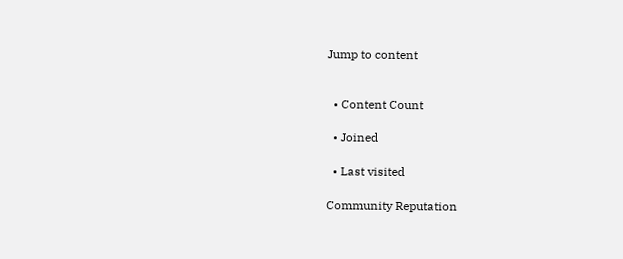Jump to content


  • Content Count

  • Joined

  • Last visited

Community Reputation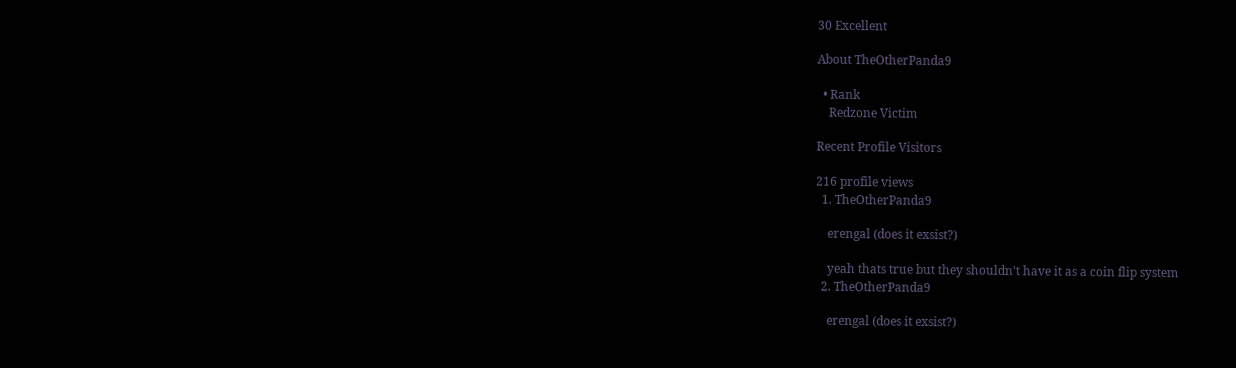30 Excellent

About TheOtherPanda9

  • Rank
    Redzone Victim

Recent Profile Visitors

216 profile views
  1. TheOtherPanda9

    erengal (does it exsist?)

    yeah thats true but they shouldn't have it as a coin flip system
  2. TheOtherPanda9

    erengal (does it exsist?)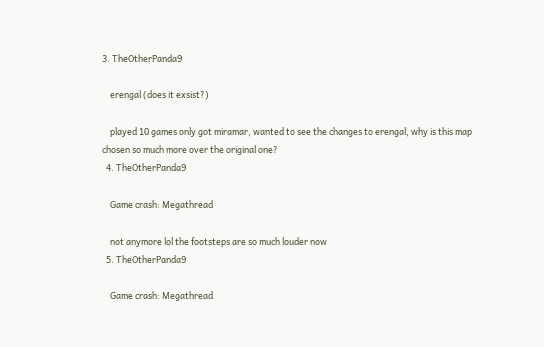3. TheOtherPanda9

    erengal (does it exsist?)

    played 10 games only got miramar, wanted to see the changes to erengal, why is this map chosen so much more over the original one?
  4. TheOtherPanda9

    Game crash: Megathread

    not anymore lol the footsteps are so much louder now
  5. TheOtherPanda9

    Game crash: Megathread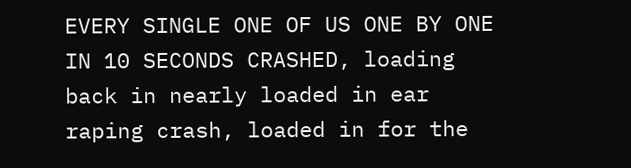EVERY SINGLE ONE OF US ONE BY ONE IN 10 SECONDS CRASHED, loading back in nearly loaded in ear raping crash, loaded in for the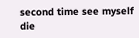second time see myself die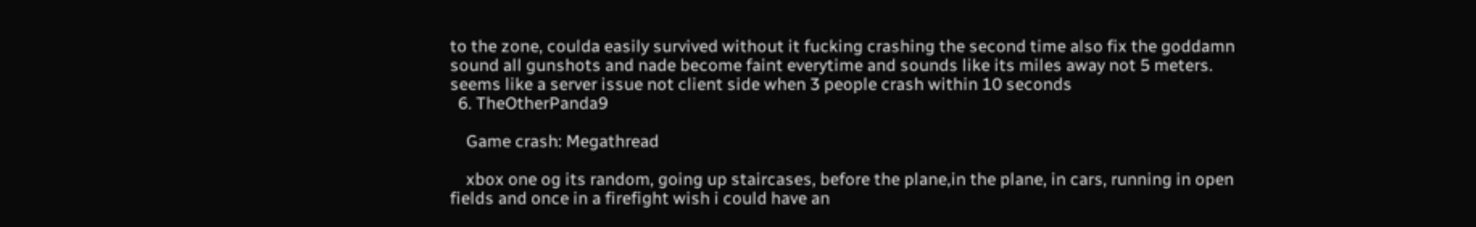to the zone, coulda easily survived without it fucking crashing the second time also fix the goddamn sound all gunshots and nade become faint everytime and sounds like its miles away not 5 meters. seems like a server issue not client side when 3 people crash within 10 seconds
  6. TheOtherPanda9

    Game crash: Megathread

    xbox one og its random, going up staircases, before the plane,in the plane, in cars, running in open fields and once in a firefight wish i could have an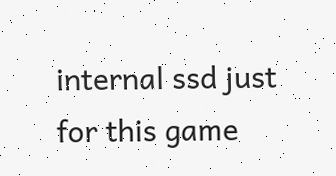internal ssd just for this game